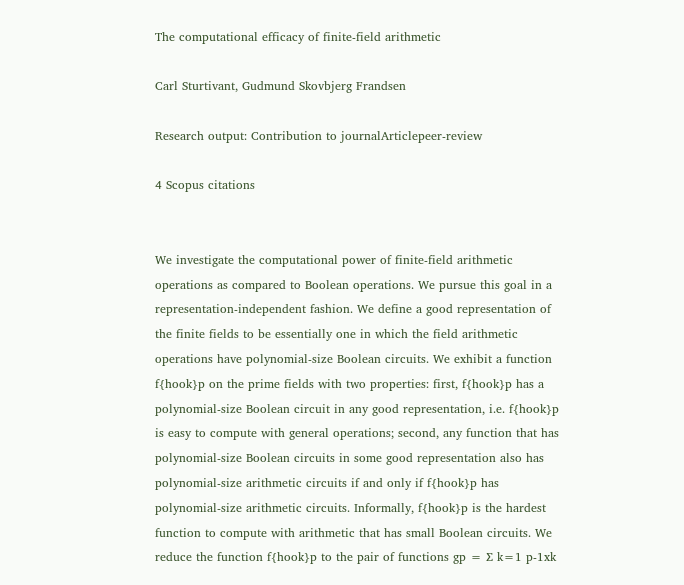The computational efficacy of finite-field arithmetic

Carl Sturtivant, Gudmund Skovbjerg Frandsen

Research output: Contribution to journalArticlepeer-review

4 Scopus citations


We investigate the computational power of finite-field arithmetic operations as compared to Boolean operations. We pursue this goal in a representation-independent fashion. We define a good representation of the finite fields to be essentially one in which the field arithmetic operations have polynomial-size Boolean circuits. We exhibit a function f{hook}p on the prime fields with two properties: first, f{hook}p has a polynomial-size Boolean circuit in any good representation, i.e. f{hook}p is easy to compute with general operations; second, any function that has polynomial-size Boolean circuits in some good representation also has polynomial-size arithmetic circuits if and only if f{hook}p has polynomial-size arithmetic circuits. Informally, f{hook}p is the hardest function to compute with arithmetic that has small Boolean circuits. We reduce the function f{hook}p to the pair of functions gp = ∑ k=1 p-1xk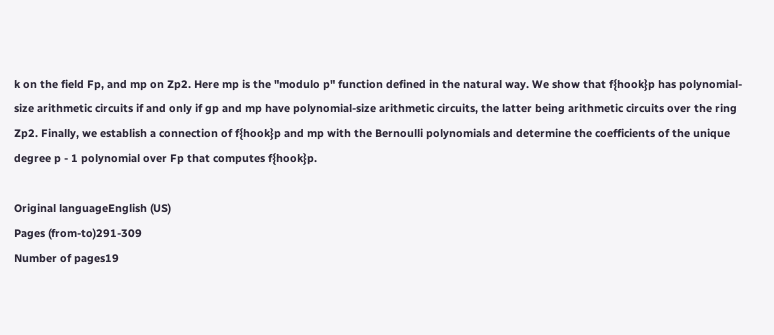k on the field Fp, and mp on Zp2. Here mp is the "modulo p" function defined in the natural way. We show that f{hook}p has polynomial-size arithmetic circuits if and only if gp and mp have polynomial-size arithmetic circuits, the latter being arithmetic circuits over the ring Zp2. Finally, we establish a connection of f{hook}p and mp with the Bernoulli polynomials and determine the coefficients of the unique degree p - 1 polynomial over Fp that computes f{hook}p.

Original languageEnglish (US)
Pages (from-to)291-309
Number of pages19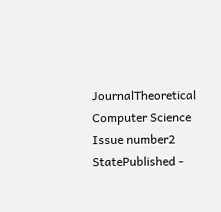JournalTheoretical Computer Science
Issue number2
StatePublished -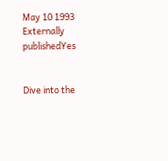May 10 1993
Externally publishedYes


Dive into the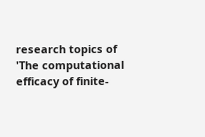research topics of 'The computational efficacy of finite-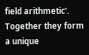field arithmetic'. Together they form a unique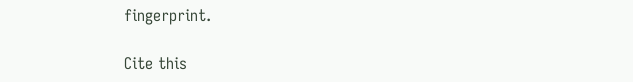fingerprint.

Cite this